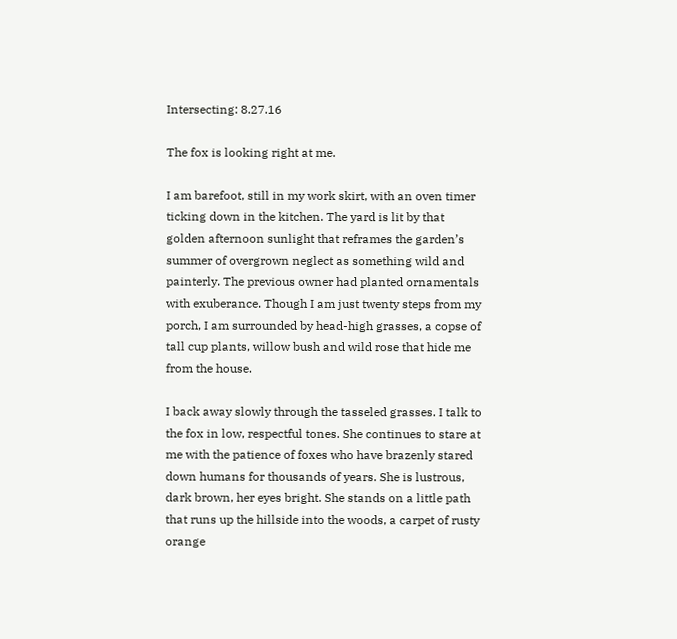Intersecting: 8.27.16

The fox is looking right at me.

I am barefoot, still in my work skirt, with an oven timer ticking down in the kitchen. The yard is lit by that golden afternoon sunlight that reframes the garden’s summer of overgrown neglect as something wild and painterly. The previous owner had planted ornamentals with exuberance. Though I am just twenty steps from my porch, I am surrounded by head-high grasses, a copse of tall cup plants, willow bush and wild rose that hide me from the house.

I back away slowly through the tasseled grasses. I talk to the fox in low, respectful tones. She continues to stare at me with the patience of foxes who have brazenly stared down humans for thousands of years. She is lustrous, dark brown, her eyes bright. She stands on a little path that runs up the hillside into the woods, a carpet of rusty orange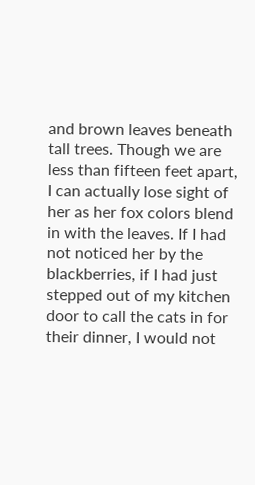and brown leaves beneath tall trees. Though we are less than fifteen feet apart, I can actually lose sight of her as her fox colors blend in with the leaves. If I had not noticed her by the blackberries, if I had just stepped out of my kitchen door to call the cats in for their dinner, I would not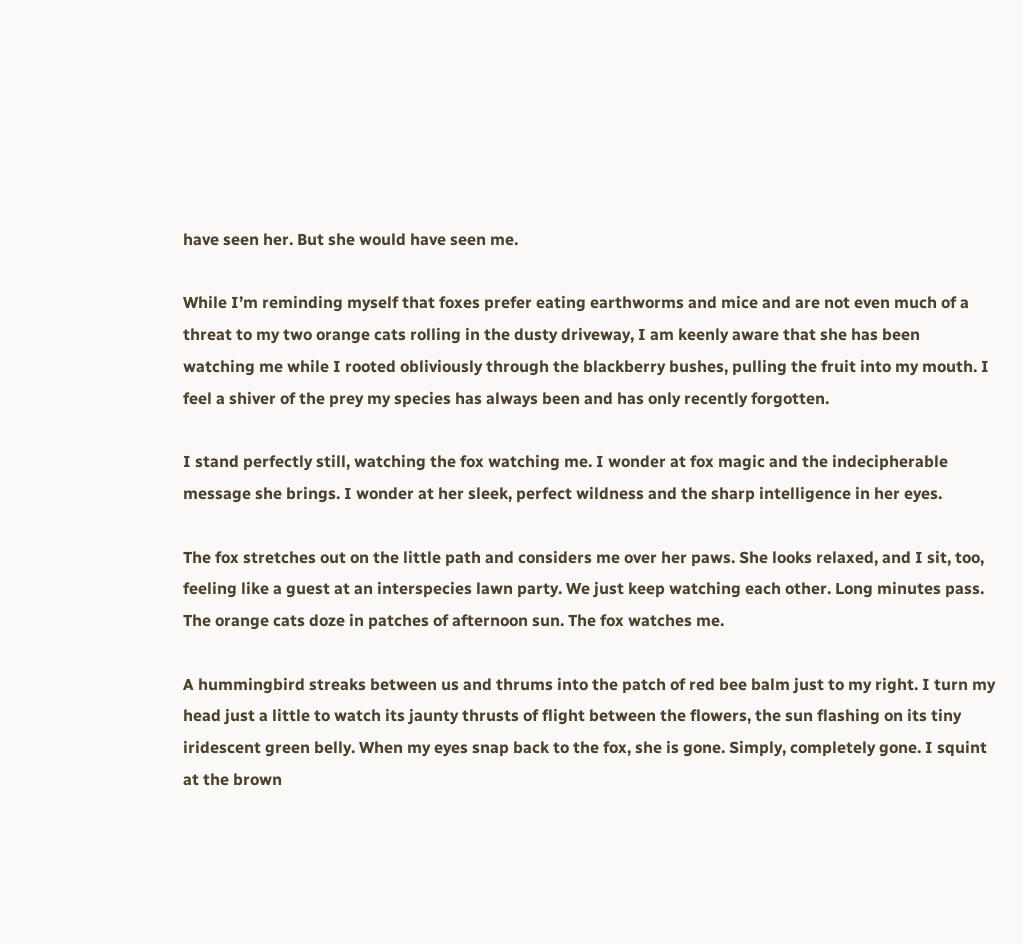have seen her. But she would have seen me.

While I’m reminding myself that foxes prefer eating earthworms and mice and are not even much of a threat to my two orange cats rolling in the dusty driveway, I am keenly aware that she has been watching me while I rooted obliviously through the blackberry bushes, pulling the fruit into my mouth. I feel a shiver of the prey my species has always been and has only recently forgotten.

I stand perfectly still, watching the fox watching me. I wonder at fox magic and the indecipherable message she brings. I wonder at her sleek, perfect wildness and the sharp intelligence in her eyes.

The fox stretches out on the little path and considers me over her paws. She looks relaxed, and I sit, too, feeling like a guest at an interspecies lawn party. We just keep watching each other. Long minutes pass. The orange cats doze in patches of afternoon sun. The fox watches me.

A hummingbird streaks between us and thrums into the patch of red bee balm just to my right. I turn my head just a little to watch its jaunty thrusts of flight between the flowers, the sun flashing on its tiny iridescent green belly. When my eyes snap back to the fox, she is gone. Simply, completely gone. I squint at the brown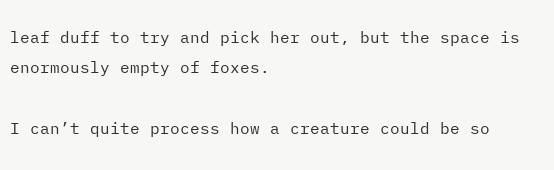leaf duff to try and pick her out, but the space is enormously empty of foxes.

I can’t quite process how a creature could be so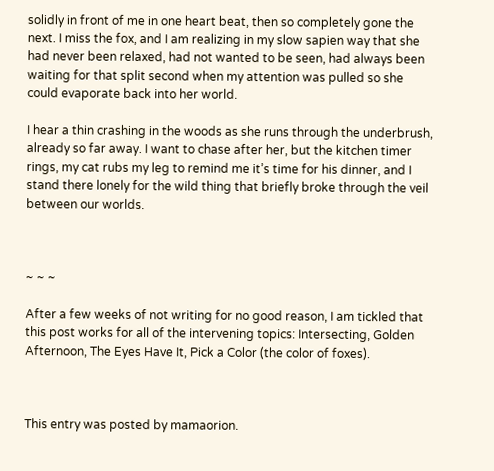solidly in front of me in one heart beat, then so completely gone the next. I miss the fox, and I am realizing in my slow sapien way that she had never been relaxed, had not wanted to be seen, had always been waiting for that split second when my attention was pulled so she could evaporate back into her world.

I hear a thin crashing in the woods as she runs through the underbrush, already so far away. I want to chase after her, but the kitchen timer rings, my cat rubs my leg to remind me it’s time for his dinner, and I stand there lonely for the wild thing that briefly broke through the veil between our worlds.



~ ~ ~

After a few weeks of not writing for no good reason, I am tickled that this post works for all of the intervening topics: Intersecting, Golden Afternoon, The Eyes Have It, Pick a Color (the color of foxes).



This entry was posted by mamaorion.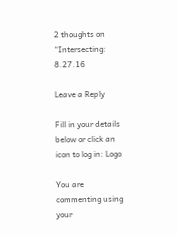2 thoughts on “Intersecting: 8.27.16

Leave a Reply

Fill in your details below or click an icon to log in: Logo

You are commenting using your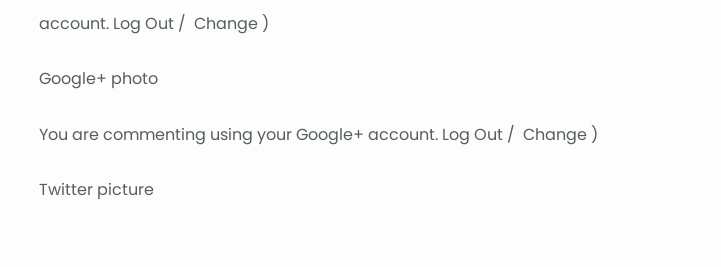account. Log Out /  Change )

Google+ photo

You are commenting using your Google+ account. Log Out /  Change )

Twitter picture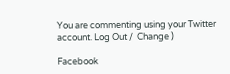You are commenting using your Twitter account. Log Out /  Change )

Facebook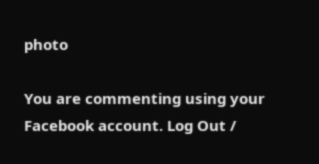photo

You are commenting using your Facebook account. Log Out /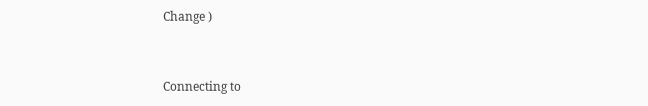Change )


Connecting to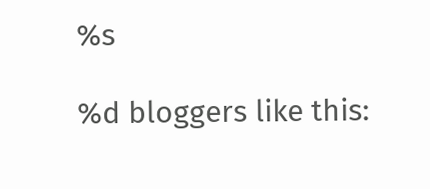%s

%d bloggers like this: